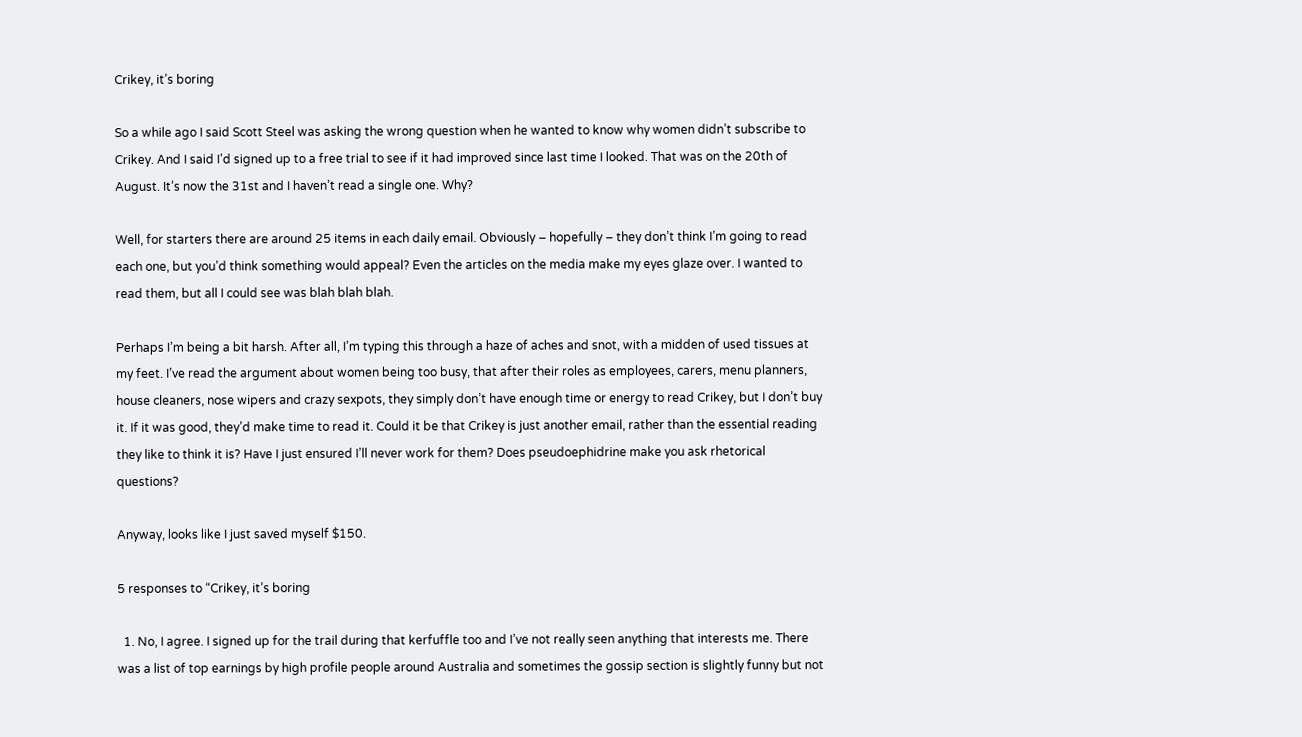Crikey, it’s boring

So a while ago I said Scott Steel was asking the wrong question when he wanted to know why women didn’t subscribe to Crikey. And I said I’d signed up to a free trial to see if it had improved since last time I looked. That was on the 20th of August. It’s now the 31st and I haven’t read a single one. Why?

Well, for starters there are around 25 items in each daily email. Obviously – hopefully – they don’t think I’m going to read each one, but you’d think something would appeal? Even the articles on the media make my eyes glaze over. I wanted to read them, but all I could see was blah blah blah.

Perhaps I’m being a bit harsh. After all, I’m typing this through a haze of aches and snot, with a midden of used tissues at my feet. I’ve read the argument about women being too busy, that after their roles as employees, carers, menu planners, house cleaners, nose wipers and crazy sexpots, they simply don’t have enough time or energy to read Crikey, but I don’t buy it. If it was good, they’d make time to read it. Could it be that Crikey is just another email, rather than the essential reading they like to think it is? Have I just ensured I’ll never work for them? Does pseudoephidrine make you ask rhetorical questions?

Anyway, looks like I just saved myself $150.

5 responses to “Crikey, it’s boring

  1. No, I agree. I signed up for the trail during that kerfuffle too and I’ve not really seen anything that interests me. There was a list of top earnings by high profile people around Australia and sometimes the gossip section is slightly funny but not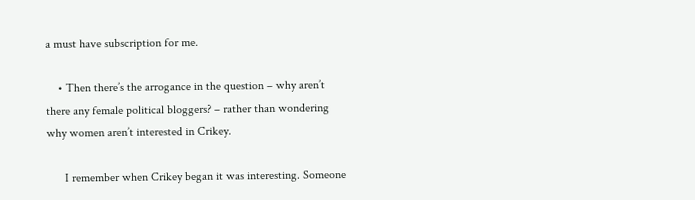a must have subscription for me.

    • Then there’s the arrogance in the question – why aren’t there any female political bloggers? – rather than wondering why women aren’t interested in Crikey.

      I remember when Crikey began it was interesting. Someone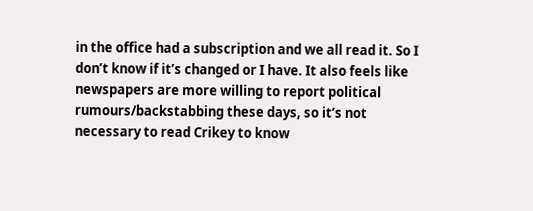in the office had a subscription and we all read it. So I don’t know if it’s changed or I have. It also feels like newspapers are more willing to report political rumours/backstabbing these days, so it’s not necessary to read Crikey to know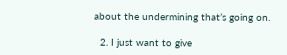about the undermining that’s going on.

  2. I just want to give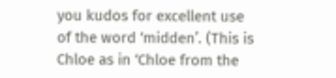you kudos for excellent use of the word ‘midden’. (This is Chloe as in ‘Chloe from the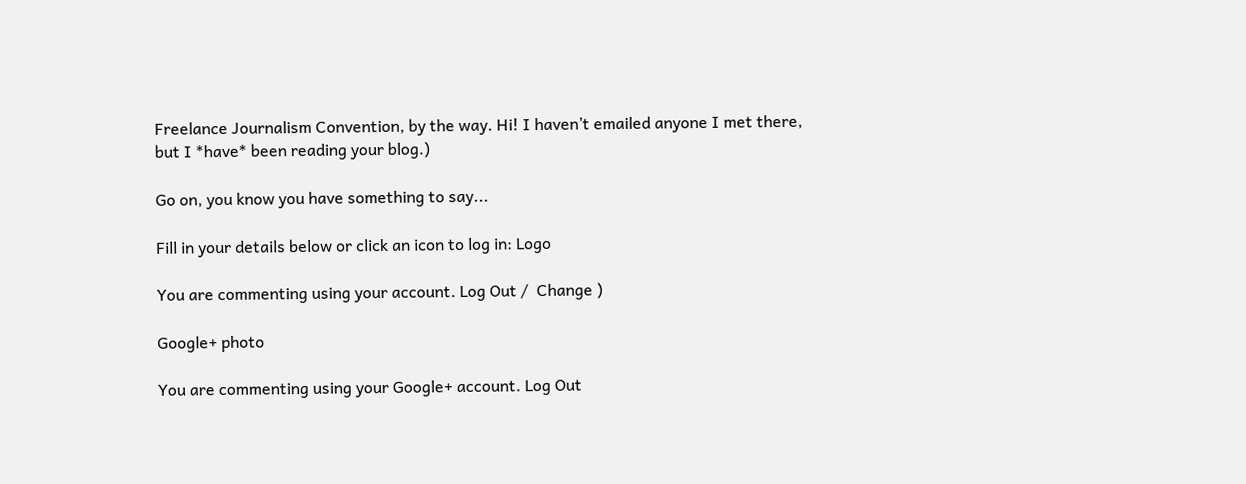Freelance Journalism Convention, by the way. Hi! I haven’t emailed anyone I met there, but I *have* been reading your blog.)

Go on, you know you have something to say...

Fill in your details below or click an icon to log in: Logo

You are commenting using your account. Log Out /  Change )

Google+ photo

You are commenting using your Google+ account. Log Out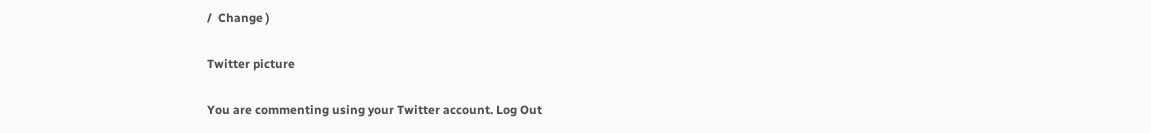/  Change )

Twitter picture

You are commenting using your Twitter account. Log Out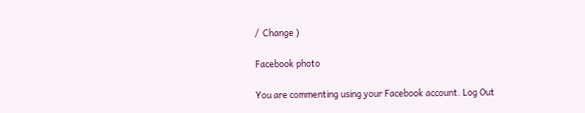/  Change )

Facebook photo

You are commenting using your Facebook account. Log Out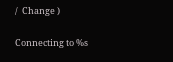/  Change )

Connecting to %s